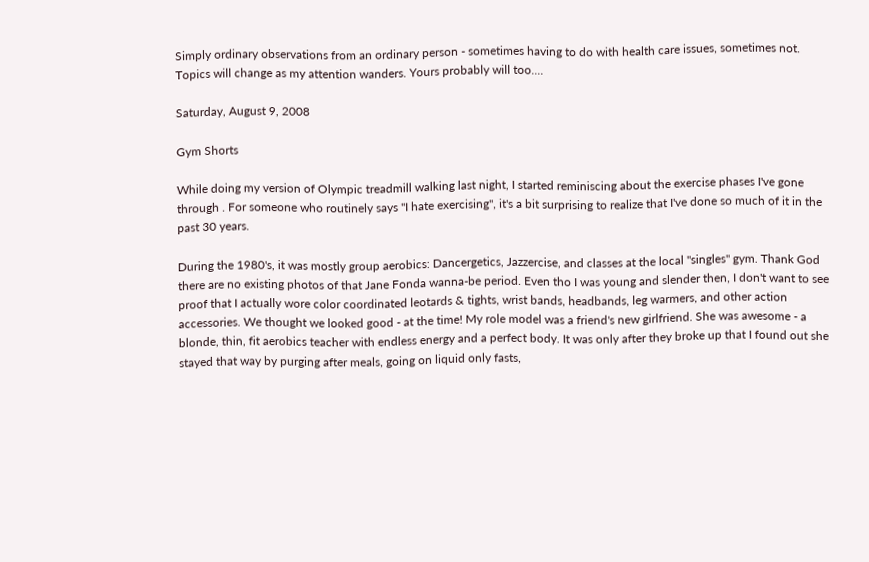Simply ordinary observations from an ordinary person - sometimes having to do with health care issues, sometimes not. Topics will change as my attention wanders. Yours probably will too....

Saturday, August 9, 2008

Gym Shorts

While doing my version of Olympic treadmill walking last night, I started reminiscing about the exercise phases I've gone through . For someone who routinely says "I hate exercising", it's a bit surprising to realize that I've done so much of it in the past 30 years.

During the 1980's, it was mostly group aerobics: Dancergetics, Jazzercise, and classes at the local "singles" gym. Thank God there are no existing photos of that Jane Fonda wanna-be period. Even tho I was young and slender then, I don't want to see proof that I actually wore color coordinated leotards & tights, wrist bands, headbands, leg warmers, and other action accessories. We thought we looked good - at the time! My role model was a friend's new girlfriend. She was awesome - a blonde, thin, fit aerobics teacher with endless energy and a perfect body. It was only after they broke up that I found out she stayed that way by purging after meals, going on liquid only fasts,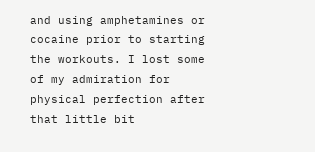and using amphetamines or cocaine prior to starting the workouts. I lost some of my admiration for physical perfection after that little bit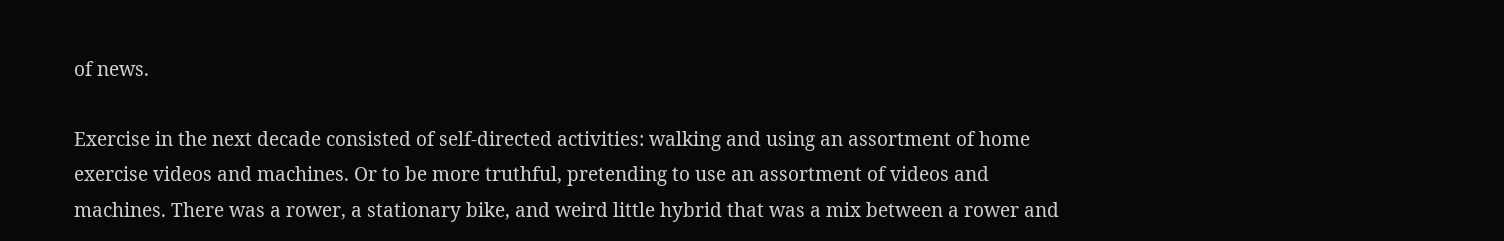of news.

Exercise in the next decade consisted of self-directed activities: walking and using an assortment of home exercise videos and machines. Or to be more truthful, pretending to use an assortment of videos and machines. There was a rower, a stationary bike, and weird little hybrid that was a mix between a rower and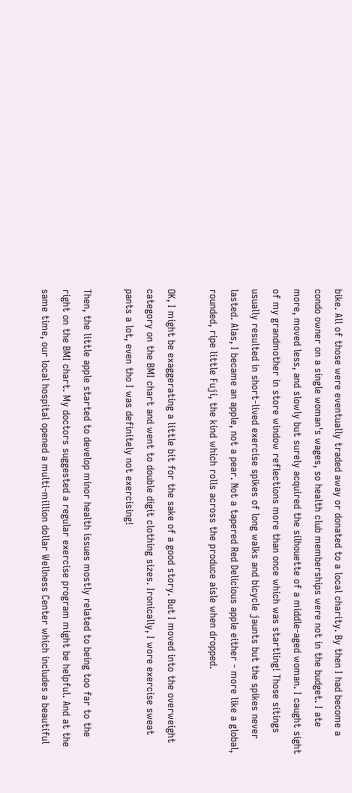bike. All of those were eventually traded away or donated to a local charity. By then I had become a condo owner on a single woman's wages, so health club memberships were not in the budget. I ate more, moved less, and slowly but surely acquired the silhouette of a middle-aged woman. I caught sight of my grandmother in store window reflections more than once which was startling! Those sitings usually resulted in short-lived exercise spikes of long walks and bicycle jaunts but the spikes never lasted. Alas, I became an apple, not a pear. Not a tapered Red Delicious apple either - more like a global, rounded, ripe little Fuji, the kind which rolls across the produce aisle when dropped.

OK, I might be exaggerating a little bit for the sake of a good story. But I moved into the overweight category on the BMI chart and went to double digit clothing sizes. Ironically, I wore exercise sweat pants a lot, even tho I was definitely not exercising!

Then, the little apple started to develop minor health issues mostly related to being too far to the right on the BMI chart. My doctors suggested a regular exercise program might be helpful. And at the same time, our local hospital opened a multi-million dollar Wellness Center which includes a beautiful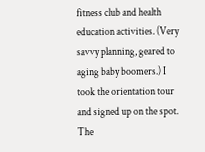fitness club and health education activities. (Very savvy planning, geared to aging baby boomers.) I took the orientation tour and signed up on the spot. The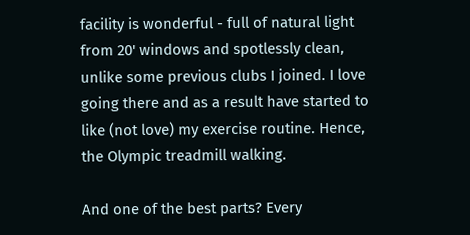facility is wonderful - full of natural light from 20' windows and spotlessly clean, unlike some previous clubs I joined. I love going there and as a result have started to like (not love) my exercise routine. Hence, the Olympic treadmill walking.

And one of the best parts? Every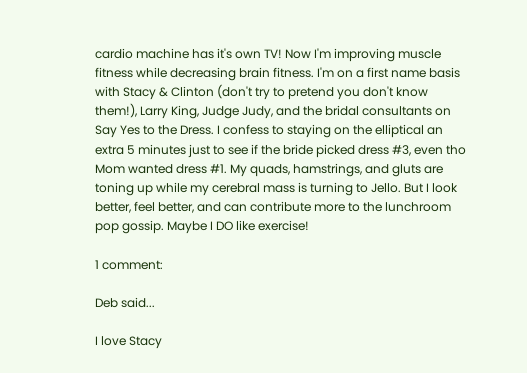cardio machine has it's own TV! Now I'm improving muscle fitness while decreasing brain fitness. I'm on a first name basis with Stacy & Clinton (don't try to pretend you don't know them!), Larry King, Judge Judy, and the bridal consultants on Say Yes to the Dress. I confess to staying on the elliptical an extra 5 minutes just to see if the bride picked dress #3, even tho Mom wanted dress #1. My quads, hamstrings, and gluts are toning up while my cerebral mass is turning to Jello. But I look better, feel better, and can contribute more to the lunchroom pop gossip. Maybe I DO like exercise!

1 comment:

Deb said...

I love Stacy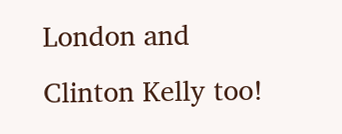London and Clinton Kelly too!